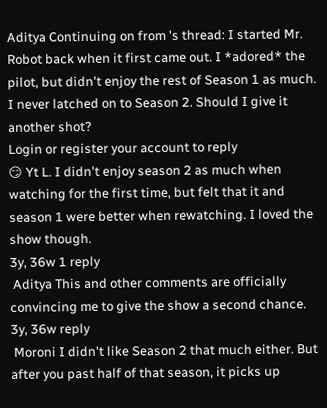Aditya Continuing on from 's thread: I started Mr. Robot back when it first came out. I *adored* the pilot, but didn't enjoy the rest of Season 1 as much. I never latched on to Season 2. Should I give it another shot?
Login or register your account to reply
😏 Yt L. I didn't enjoy season 2 as much when watching for the first time, but felt that it and season 1 were better when rewatching. I loved the show though.
3y, 36w 1 reply
 Aditya This and other comments are officially convincing me to give the show a second chance.
3y, 36w reply
 Moroni I didn't like Season 2 that much either. But after you past half of that season, it picks up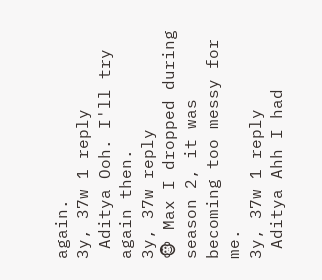again.
3y, 37w 1 reply
 Aditya Ooh. I'll try again then.
3y, 37w reply
🐵 Max I dropped during season 2, it was becoming too messy for me.
3y, 37w 1 reply
 Aditya Ahh I had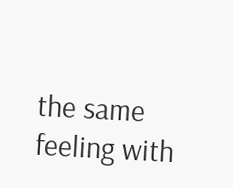the same feeling with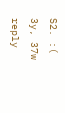S2. :(
3y, 37w reply